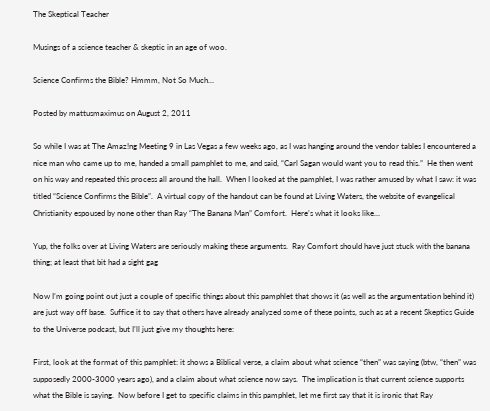The Skeptical Teacher

Musings of a science teacher & skeptic in an age of woo.

Science Confirms the Bible? Hmmm, Not So Much…

Posted by mattusmaximus on August 2, 2011

So while I was at The Amaz!ng Meeting 9 in Las Vegas a few weeks ago, as I was hanging around the vendor tables I encountered a nice man who came up to me, handed a small pamphlet to me, and said, “Carl Sagan would want you to read this.”  He then went on his way and repeated this process all around the hall.  When I looked at the pamphlet, I was rather amused by what I saw: it was titled “Science Confirms the Bible”.  A virtual copy of the handout can be found at Living Waters, the website of evangelical Christianity espoused by none other than Ray “The Banana Man” Comfort.  Here’s what it looks like…

Yup, the folks over at Living Waters are seriously making these arguments.  Ray Comfort should have just stuck with the banana thing; at least that bit had a sight gag

Now I’m going point out just a couple of specific things about this pamphlet that shows it (as well as the argumentation behind it) are just way off base.  Suffice it to say that others have already analyzed some of these points, such as at a recent Skeptics Guide to the Universe podcast, but I’ll just give my thoughts here:

First, look at the format of this pamphlet: it shows a Biblical verse, a claim about what science “then” was saying (btw, “then” was supposedly 2000-3000 years ago), and a claim about what science now says.  The implication is that current science supports what the Bible is saying.  Now before I get to specific claims in this pamphlet, let me first say that it is ironic that Ray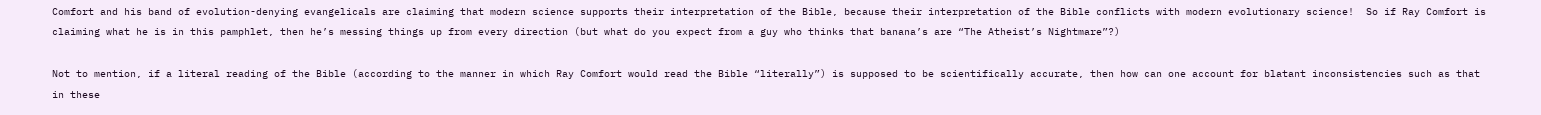Comfort and his band of evolution-denying evangelicals are claiming that modern science supports their interpretation of the Bible, because their interpretation of the Bible conflicts with modern evolutionary science!  So if Ray Comfort is claiming what he is in this pamphlet, then he’s messing things up from every direction (but what do you expect from a guy who thinks that banana’s are “The Atheist’s Nightmare”?)

Not to mention, if a literal reading of the Bible (according to the manner in which Ray Comfort would read the Bible “literally”) is supposed to be scientifically accurate, then how can one account for blatant inconsistencies such as that in these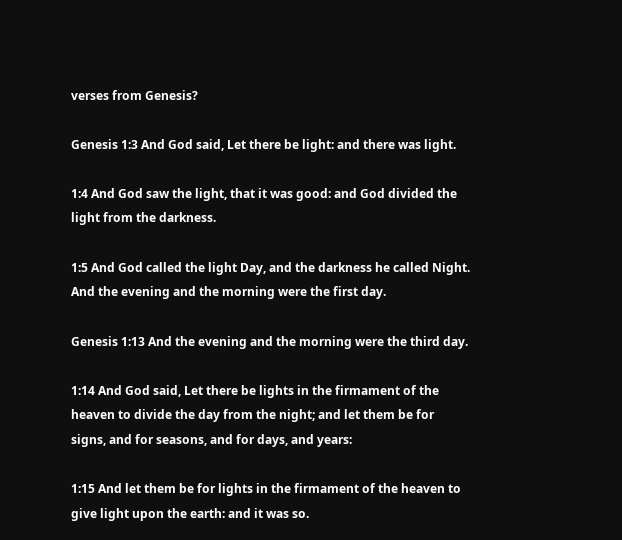verses from Genesis?

Genesis 1:3 And God said, Let there be light: and there was light.

1:4 And God saw the light, that it was good: and God divided the light from the darkness.

1:5 And God called the light Day, and the darkness he called Night. And the evening and the morning were the first day.

Genesis 1:13 And the evening and the morning were the third day.

1:14 And God said, Let there be lights in the firmament of the heaven to divide the day from the night; and let them be for signs, and for seasons, and for days, and years:

1:15 And let them be for lights in the firmament of the heaven to give light upon the earth: and it was so.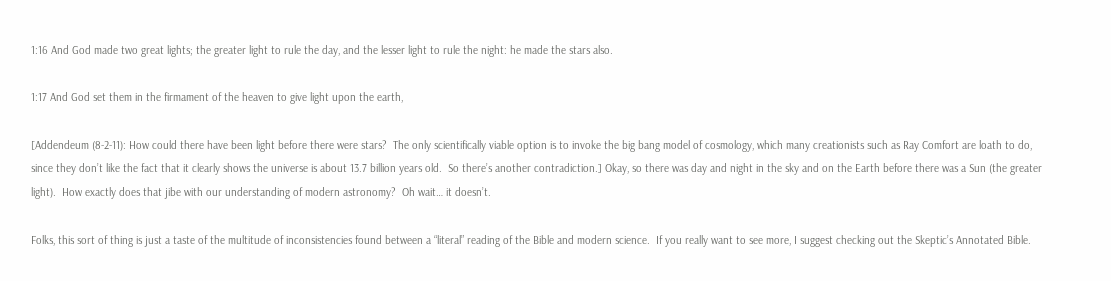1:16 And God made two great lights; the greater light to rule the day, and the lesser light to rule the night: he made the stars also.

1:17 And God set them in the firmament of the heaven to give light upon the earth,

[Addendeum (8-2-11): How could there have been light before there were stars?  The only scientifically viable option is to invoke the big bang model of cosmology, which many creationists such as Ray Comfort are loath to do, since they don’t like the fact that it clearly shows the universe is about 13.7 billion years old.  So there’s another contradiction.] Okay, so there was day and night in the sky and on the Earth before there was a Sun (the greater light).  How exactly does that jibe with our understanding of modern astronomy?  Oh wait… it doesn’t.

Folks, this sort of thing is just a taste of the multitude of inconsistencies found between a “literal” reading of the Bible and modern science.  If you really want to see more, I suggest checking out the Skeptic’s Annotated Bible.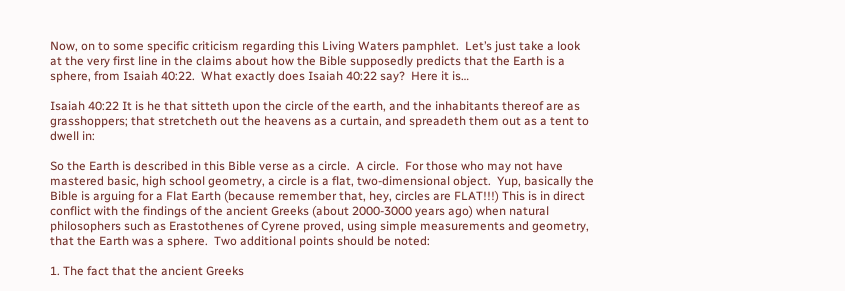Now, on to some specific criticism regarding this Living Waters pamphlet.  Let’s just take a look at the very first line in the claims about how the Bible supposedly predicts that the Earth is a sphere, from Isaiah 40:22.  What exactly does Isaiah 40:22 say?  Here it is…

Isaiah 40:22 It is he that sitteth upon the circle of the earth, and the inhabitants thereof are as grasshoppers; that stretcheth out the heavens as a curtain, and spreadeth them out as a tent to dwell in:

So the Earth is described in this Bible verse as a circle.  A circle.  For those who may not have mastered basic, high school geometry, a circle is a flat, two-dimensional object.  Yup, basically the Bible is arguing for a Flat Earth (because remember that, hey, circles are FLAT!!!) This is in direct conflict with the findings of the ancient Greeks (about 2000-3000 years ago) when natural philosophers such as Erastothenes of Cyrene proved, using simple measurements and geometry, that the Earth was a sphere.  Two additional points should be noted:

1. The fact that the ancient Greeks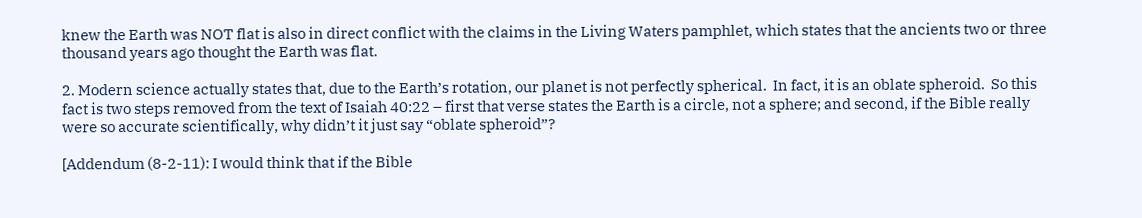knew the Earth was NOT flat is also in direct conflict with the claims in the Living Waters pamphlet, which states that the ancients two or three thousand years ago thought the Earth was flat.

2. Modern science actually states that, due to the Earth’s rotation, our planet is not perfectly spherical.  In fact, it is an oblate spheroid.  So this fact is two steps removed from the text of Isaiah 40:22 – first that verse states the Earth is a circle, not a sphere; and second, if the Bible really were so accurate scientifically, why didn’t it just say “oblate spheroid”?

[Addendum (8-2-11): I would think that if the Bible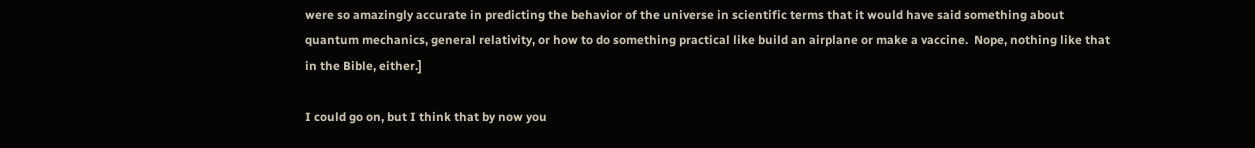were so amazingly accurate in predicting the behavior of the universe in scientific terms that it would have said something about quantum mechanics, general relativity, or how to do something practical like build an airplane or make a vaccine.  Nope, nothing like that in the Bible, either.]

I could go on, but I think that by now you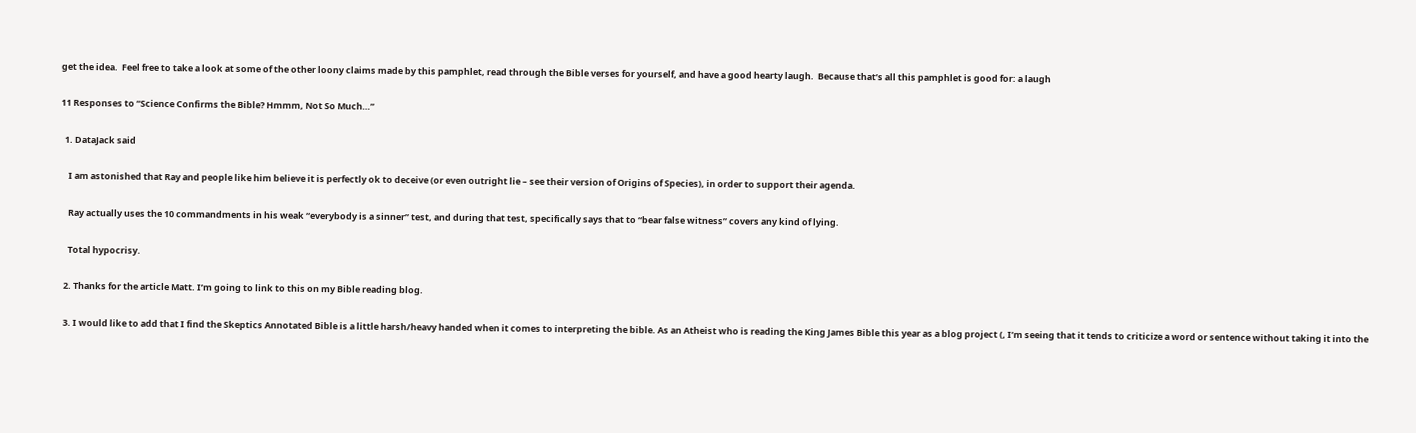get the idea.  Feel free to take a look at some of the other loony claims made by this pamphlet, read through the Bible verses for yourself, and have a good hearty laugh.  Because that’s all this pamphlet is good for: a laugh

11 Responses to “Science Confirms the Bible? Hmmm, Not So Much…”

  1. DataJack said

    I am astonished that Ray and people like him believe it is perfectly ok to deceive (or even outright lie – see their version of Origins of Species), in order to support their agenda.

    Ray actually uses the 10 commandments in his weak “everybody is a sinner” test, and during that test, specifically says that to “bear false witness” covers any kind of lying.

    Total hypocrisy.

  2. Thanks for the article Matt. I’m going to link to this on my Bible reading blog.

  3. I would like to add that I find the Skeptics Annotated Bible is a little harsh/heavy handed when it comes to interpreting the bible. As an Atheist who is reading the King James Bible this year as a blog project (, I’m seeing that it tends to criticize a word or sentence without taking it into the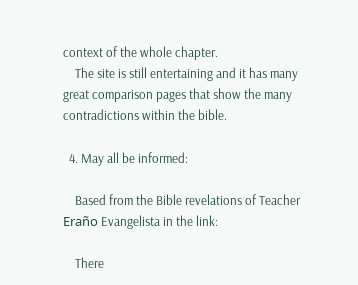context of the whole chapter.
    The site is still entertaining and it has many great comparison pages that show the many contradictions within the bible.

  4. May all be informed:

    Based from the Bible revelations of Teacher Eraño Evangelista in the link:

    There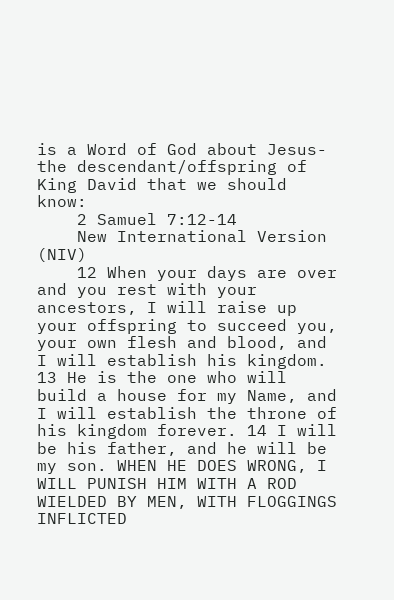is a Word of God about Jesus-the descendant/offspring of King David that we should know:
    2 Samuel 7:12-14
    New International Version (NIV)
    12 When your days are over and you rest with your ancestors, I will raise up your offspring to succeed you, your own flesh and blood, and I will establish his kingdom. 13 He is the one who will build a house for my Name, and I will establish the throne of his kingdom forever. 14 I will be his father, and he will be my son. WHEN HE DOES WRONG, I WILL PUNISH HIM WITH A ROD WIELDED BY MEN, WITH FLOGGINGS INFLICTED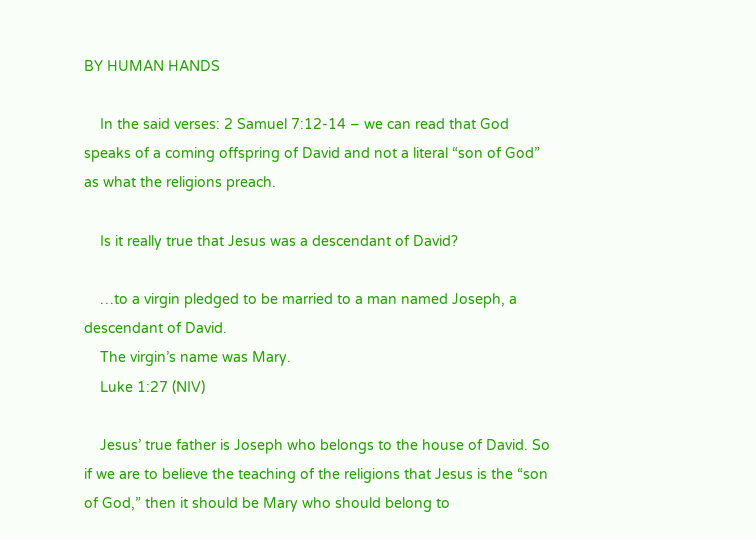BY HUMAN HANDS

    In the said verses: 2 Samuel 7:12-14 – we can read that God speaks of a coming offspring of David and not a literal “son of God” as what the religions preach.

    Is it really true that Jesus was a descendant of David?

    …to a virgin pledged to be married to a man named Joseph, a descendant of David.
    The virgin’s name was Mary.
    Luke 1:27 (NIV)

    Jesus’ true father is Joseph who belongs to the house of David. So if we are to believe the teaching of the religions that Jesus is the “son of God,” then it should be Mary who should belong to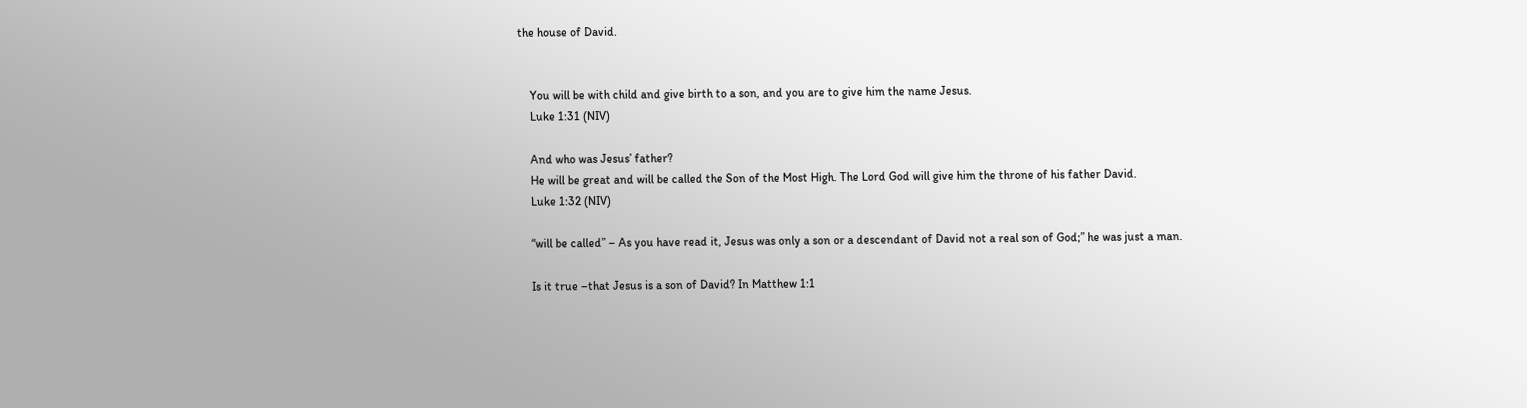the house of David.


    You will be with child and give birth to a son, and you are to give him the name Jesus.
    Luke 1:31 (NIV)

    And who was Jesus’ father?
    He will be great and will be called the Son of the Most High. The Lord God will give him the throne of his father David.
    Luke 1:32 (NIV)

    “will be called” – As you have read it, Jesus was only a son or a descendant of David not a real son of God;” he was just a man.

    Is it true –that Jesus is a son of David? In Matthew 1:1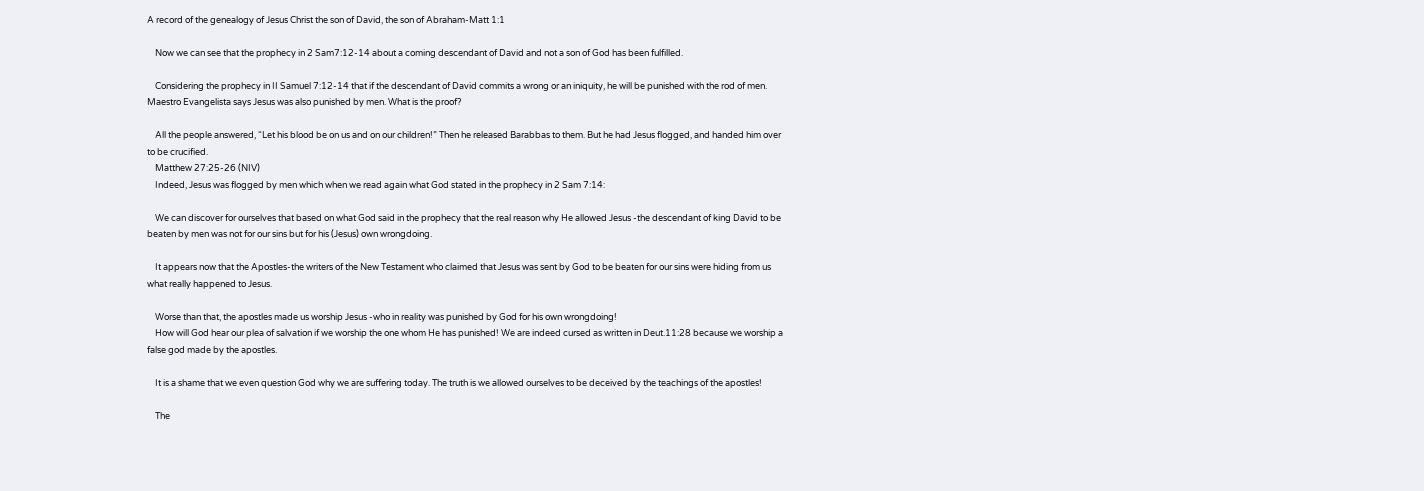A record of the genealogy of Jesus Christ the son of David, the son of Abraham-Matt 1:1

    Now we can see that the prophecy in 2 Sam7:12-14 about a coming descendant of David and not a son of God has been fulfilled.

    Considering the prophecy in II Samuel 7:12-14 that if the descendant of David commits a wrong or an iniquity, he will be punished with the rod of men. Maestro Evangelista says Jesus was also punished by men. What is the proof?

    All the people answered, “Let his blood be on us and on our children!” Then he released Barabbas to them. But he had Jesus flogged, and handed him over to be crucified.
    Matthew 27:25-26 (NIV)
    Indeed, Jesus was flogged by men which when we read again what God stated in the prophecy in 2 Sam 7:14:

    We can discover for ourselves that based on what God said in the prophecy that the real reason why He allowed Jesus -the descendant of king David to be beaten by men was not for our sins but for his (Jesus) own wrongdoing.

    It appears now that the Apostles-the writers of the New Testament who claimed that Jesus was sent by God to be beaten for our sins were hiding from us what really happened to Jesus.

    Worse than that, the apostles made us worship Jesus -who in reality was punished by God for his own wrongdoing!
    How will God hear our plea of salvation if we worship the one whom He has punished! We are indeed cursed as written in Deut.11:28 because we worship a false god made by the apostles.

    It is a shame that we even question God why we are suffering today. The truth is we allowed ourselves to be deceived by the teachings of the apostles!

    The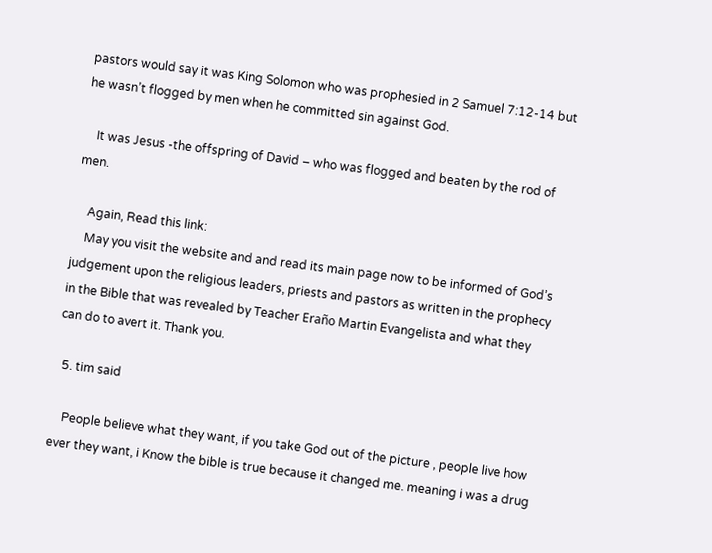pastors would say it was King Solomon who was prophesied in 2 Samuel 7:12-14 but he wasn’t flogged by men when he committed sin against God.

    It was Jesus -the offspring of David – who was flogged and beaten by the rod of men.

    Again, Read this link:
    May you visit the website and and read its main page now to be informed of God’s judgement upon the religious leaders, priests and pastors as written in the prophecy in the Bible that was revealed by Teacher Eraño Martin Evangelista and what they can do to avert it. Thank you.

  5. tim said

    People believe what they want, if you take God out of the picture , people live how ever they want, i Know the bible is true because it changed me. meaning i was a drug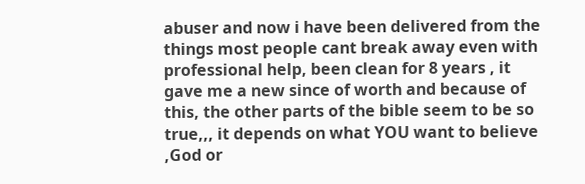abuser and now i have been delivered from the things most people cant break away even with professional help, been clean for 8 years , it gave me a new since of worth and because of this, the other parts of the bible seem to be so true,,, it depends on what YOU want to believe ,God or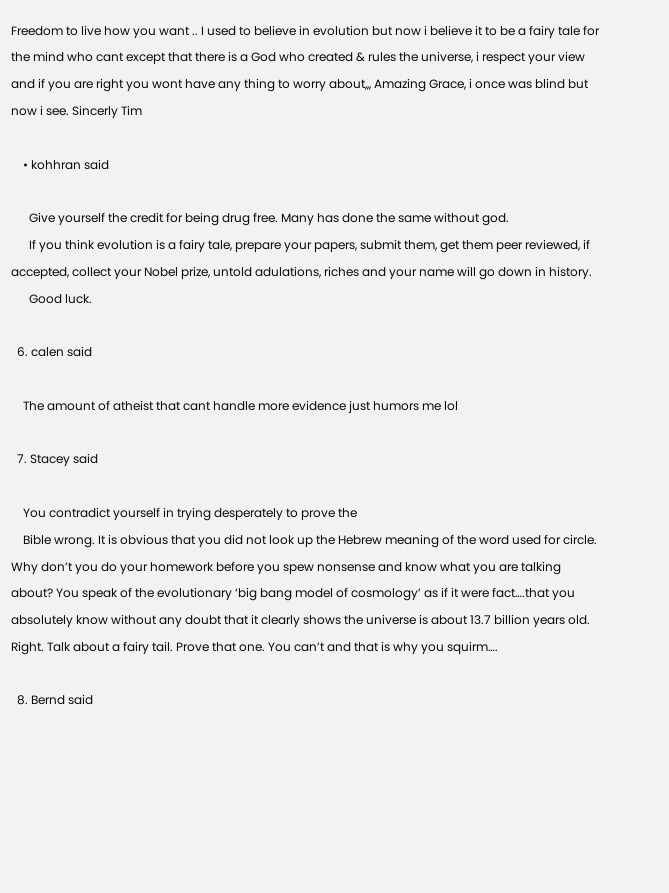Freedom to live how you want .. I used to believe in evolution but now i believe it to be a fairy tale for the mind who cant except that there is a God who created & rules the universe, i respect your view and if you are right you wont have any thing to worry about,,, Amazing Grace, i once was blind but now i see. Sincerly Tim

    • kohhran said

      Give yourself the credit for being drug free. Many has done the same without god.
      If you think evolution is a fairy tale, prepare your papers, submit them, get them peer reviewed, if accepted, collect your Nobel prize, untold adulations, riches and your name will go down in history.
      Good luck.

  6. calen said

    The amount of atheist that cant handle more evidence just humors me lol

  7. Stacey said

    You contradict yourself in trying desperately to prove the
    Bible wrong. It is obvious that you did not look up the Hebrew meaning of the word used for circle. Why don’t you do your homework before you spew nonsense and know what you are talking about? You speak of the evolutionary ‘big bang model of cosmology’ as if it were fact….that you absolutely know without any doubt that it clearly shows the universe is about 13.7 billion years old. Right. Talk about a fairy tail. Prove that one. You can’t and that is why you squirm….

  8. Bernd said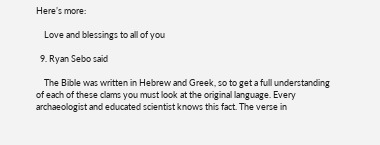Here’s more:

    Love and blessings to all of you

  9. Ryan Sebo said

    The Bible was written in Hebrew and Greek, so to get a full understanding of each of these clams you must look at the original language. Every archaeologist and educated scientist knows this fact. The verse in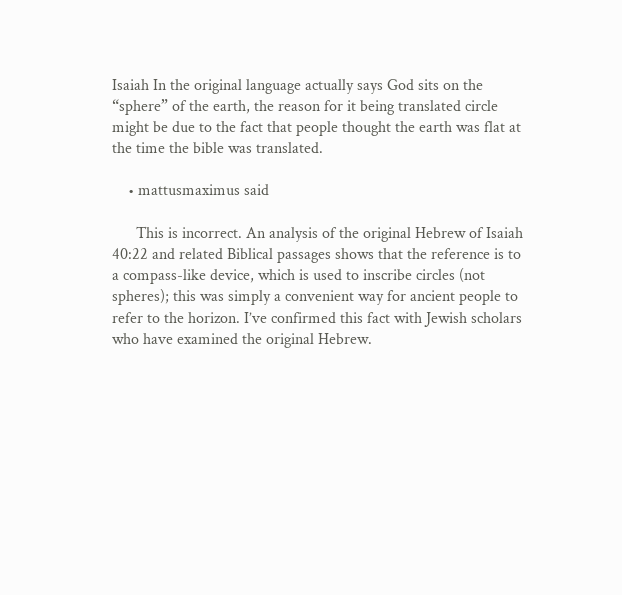Isaiah In the original language actually says God sits on the “sphere” of the earth, the reason for it being translated circle might be due to the fact that people thought the earth was flat at the time the bible was translated.

    • mattusmaximus said

      This is incorrect. An analysis of the original Hebrew of Isaiah 40:22 and related Biblical passages shows that the reference is to a compass-like device, which is used to inscribe circles (not spheres); this was simply a convenient way for ancient people to refer to the horizon. I’ve confirmed this fact with Jewish scholars who have examined the original Hebrew.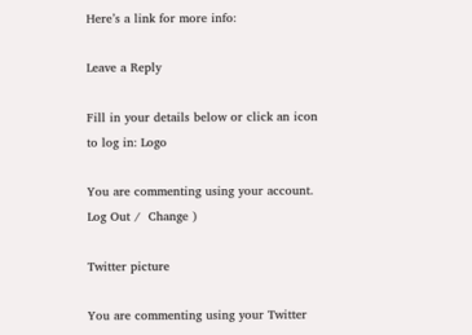Here’s a link for more info:

Leave a Reply

Fill in your details below or click an icon to log in: Logo

You are commenting using your account. Log Out /  Change )

Twitter picture

You are commenting using your Twitter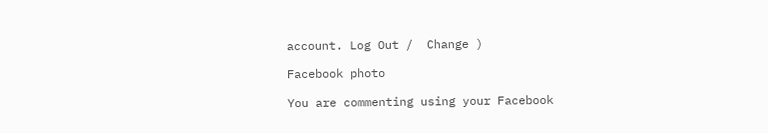account. Log Out /  Change )

Facebook photo

You are commenting using your Facebook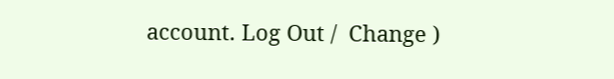account. Log Out /  Change )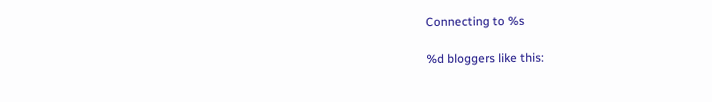Connecting to %s

%d bloggers like this: